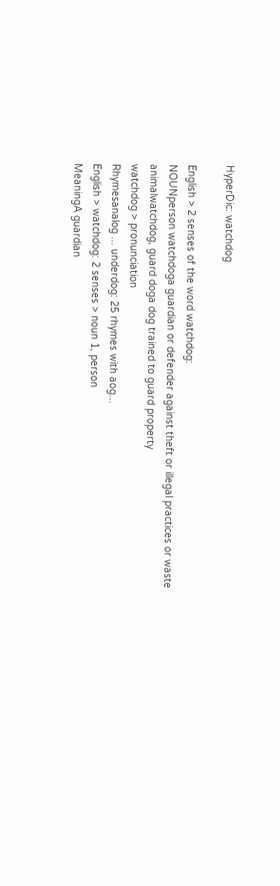HyperDic: watchdog

English > 2 senses of the word watchdog:
NOUNperson watchdoga guardian or defender against theft or illegal practices or waste
animalwatchdog, guard doga dog trained to guard property
watchdog > pronunciation
Rhymesanalog ... underdog: 25 rhymes with aog...
English > watchdog: 2 senses > noun 1, person
MeaningA guardian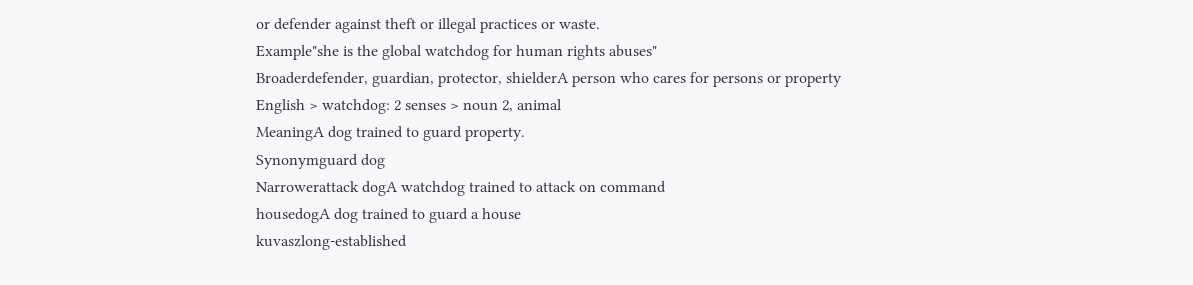or defender against theft or illegal practices or waste.
Example"she is the global watchdog for human rights abuses"
Broaderdefender, guardian, protector, shielderA person who cares for persons or property
English > watchdog: 2 senses > noun 2, animal
MeaningA dog trained to guard property.
Synonymguard dog
Narrowerattack dogA watchdog trained to attack on command
housedogA dog trained to guard a house
kuvaszlong-established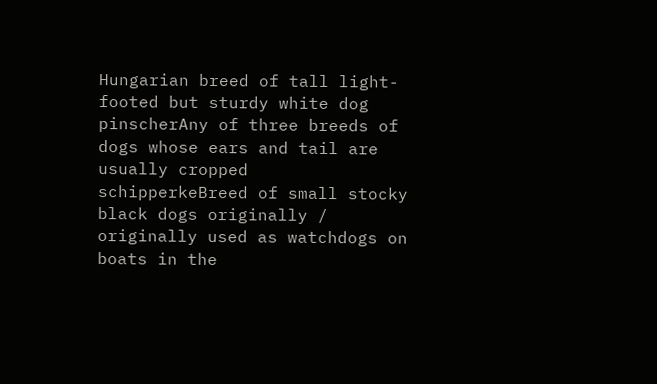Hungarian breed of tall light-footed but sturdy white dog
pinscherAny of three breeds of dogs whose ears and tail are usually cropped
schipperkeBreed of small stocky black dogs originally / originally used as watchdogs on boats in the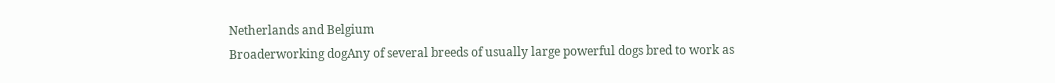Netherlands and Belgium
Broaderworking dogAny of several breeds of usually large powerful dogs bred to work as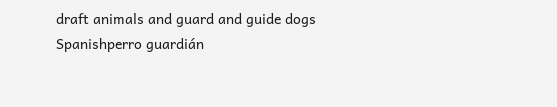draft animals and guard and guide dogs
Spanishperro guardián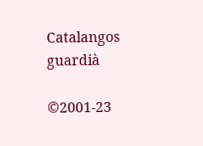Catalangos guardià

©2001-23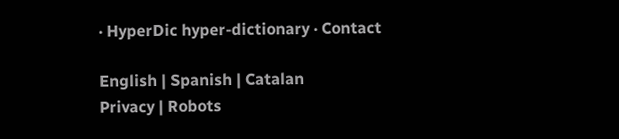· HyperDic hyper-dictionary · Contact

English | Spanish | Catalan
Privacy | Robots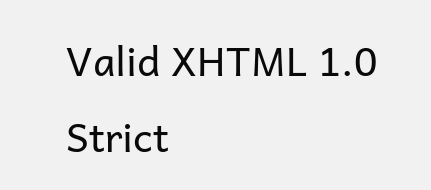Valid XHTML 1.0 Strict